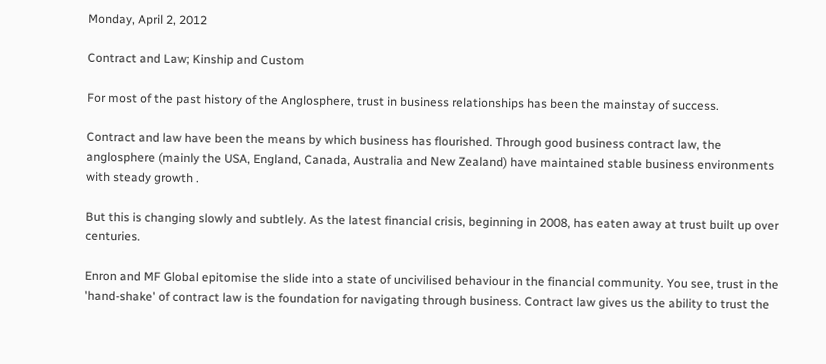Monday, April 2, 2012

Contract and Law; Kinship and Custom

For most of the past history of the Anglosphere, trust in business relationships has been the mainstay of success.

Contract and law have been the means by which business has flourished. Through good business contract law, the anglosphere (mainly the USA, England, Canada, Australia and New Zealand) have maintained stable business environments with steady growth .

But this is changing slowly and subtlely. As the latest financial crisis, beginning in 2008, has eaten away at trust built up over centuries.

Enron and MF Global epitomise the slide into a state of uncivilised behaviour in the financial community. You see, trust in the 'hand-shake' of contract law is the foundation for navigating through business. Contract law gives us the ability to trust the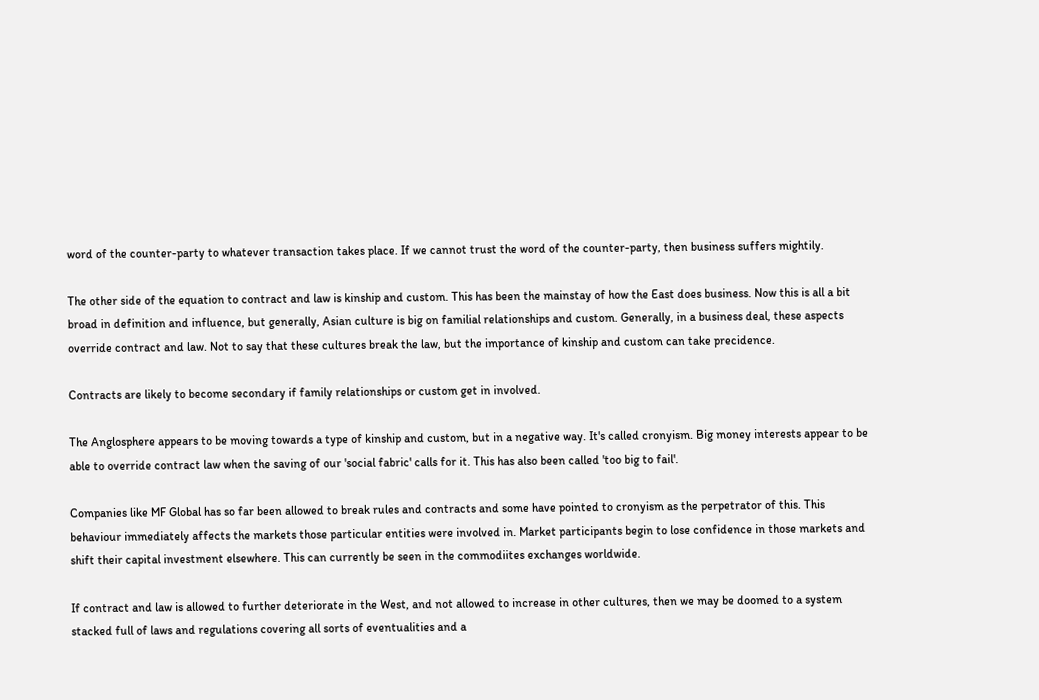word of the counter-party to whatever transaction takes place. If we cannot trust the word of the counter-party, then business suffers mightily.

The other side of the equation to contract and law is kinship and custom. This has been the mainstay of how the East does business. Now this is all a bit broad in definition and influence, but generally, Asian culture is big on familial relationships and custom. Generally, in a business deal, these aspects override contract and law. Not to say that these cultures break the law, but the importance of kinship and custom can take precidence.

Contracts are likely to become secondary if family relationships or custom get in involved.

The Anglosphere appears to be moving towards a type of kinship and custom, but in a negative way. It's called cronyism. Big money interests appear to be able to override contract law when the saving of our 'social fabric' calls for it. This has also been called 'too big to fail'.

Companies like MF Global has so far been allowed to break rules and contracts and some have pointed to cronyism as the perpetrator of this. This behaviour immediately affects the markets those particular entities were involved in. Market participants begin to lose confidence in those markets and shift their capital investment elsewhere. This can currently be seen in the commodiites exchanges worldwide.

If contract and law is allowed to further deteriorate in the West, and not allowed to increase in other cultures, then we may be doomed to a system stacked full of laws and regulations covering all sorts of eventualities and a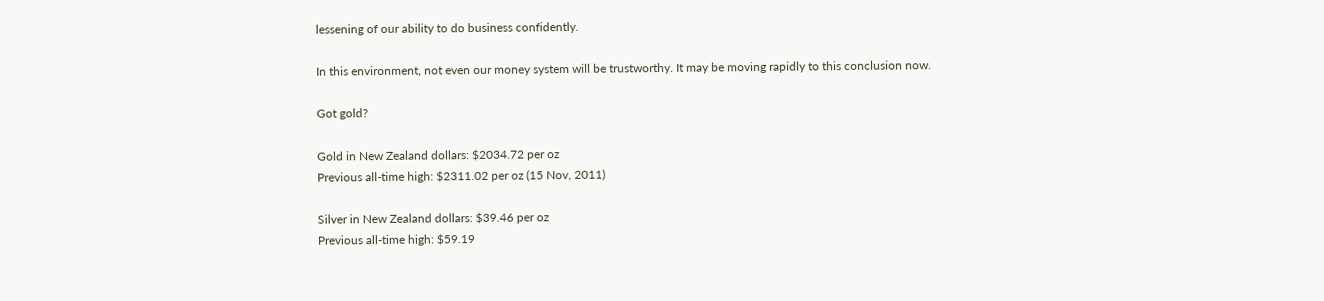lessening of our ability to do business confidently.

In this environment, not even our money system will be trustworthy. It may be moving rapidly to this conclusion now.

Got gold?

Gold in New Zealand dollars: $2034.72 per oz
Previous all-time high: $2311.02 per oz (15 Nov, 2011)

Silver in New Zealand dollars: $39.46 per oz
Previous all-time high: $59.19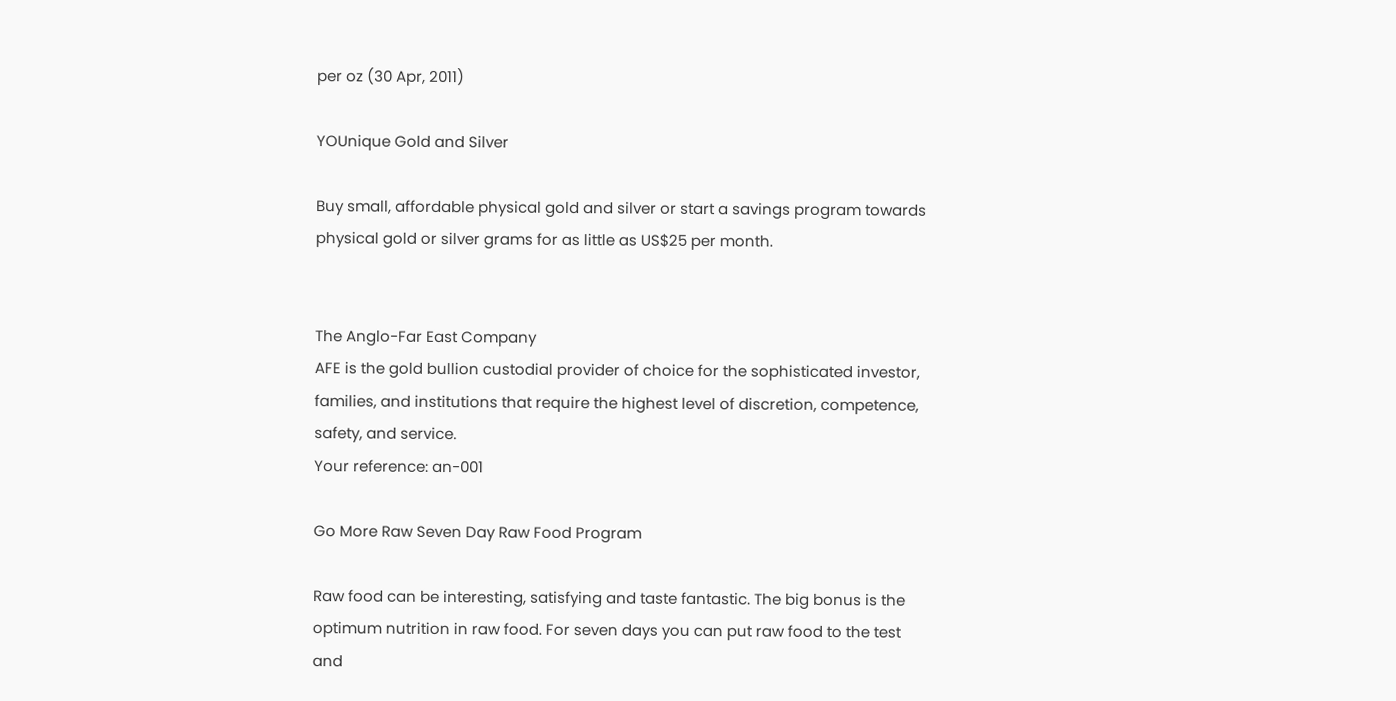per oz (30 Apr, 2011)

YOUnique Gold and Silver

Buy small, affordable physical gold and silver or start a savings program towards
physical gold or silver grams for as little as US$25 per month.


The Anglo-Far East Company
AFE is the gold bullion custodial provider of choice for the sophisticated investor,
families, and institutions that require the highest level of discretion, competence,
safety, and service.
Your reference: an-001

Go More Raw Seven Day Raw Food Program

Raw food can be interesting, satisfying and taste fantastic. The big bonus is the
optimum nutrition in raw food. For seven days you can put raw food to the test
and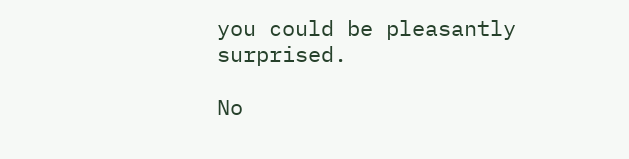you could be pleasantly surprised.

No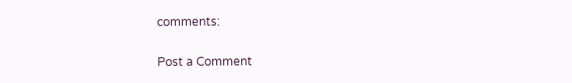comments:

Post a Comment